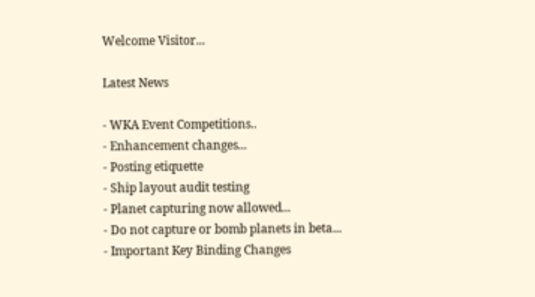Welcome Visitor...

Latest News

- WKA Event Competitions..
- Enhancement changes...
- Posting etiquette
- Ship layout audit testing
- Planet capturing now allowed...
- Do not capture or bomb planets in beta...
- Important Key Binding Changes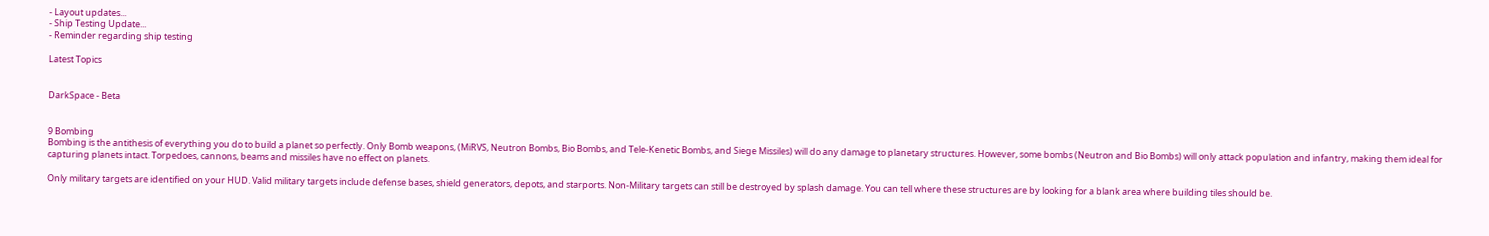- Layout updates...
- Ship Testing Update...
- Reminder regarding ship testing

Latest Topics


DarkSpace - Beta


9 Bombing
Bombing is the antithesis of everything you do to build a planet so perfectly. Only Bomb weapons, (MiRVS, Neutron Bombs, Bio Bombs, and Tele-Kenetic Bombs, and Siege Missiles) will do any damage to planetary structures. However, some bombs (Neutron and Bio Bombs) will only attack population and infantry, making them ideal for capturing planets intact. Torpedoes, cannons, beams and missiles have no effect on planets.

Only military targets are identified on your HUD. Valid military targets include defense bases, shield generators, depots, and starports. Non-Military targets can still be destroyed by splash damage. You can tell where these structures are by looking for a blank area where building tiles should be.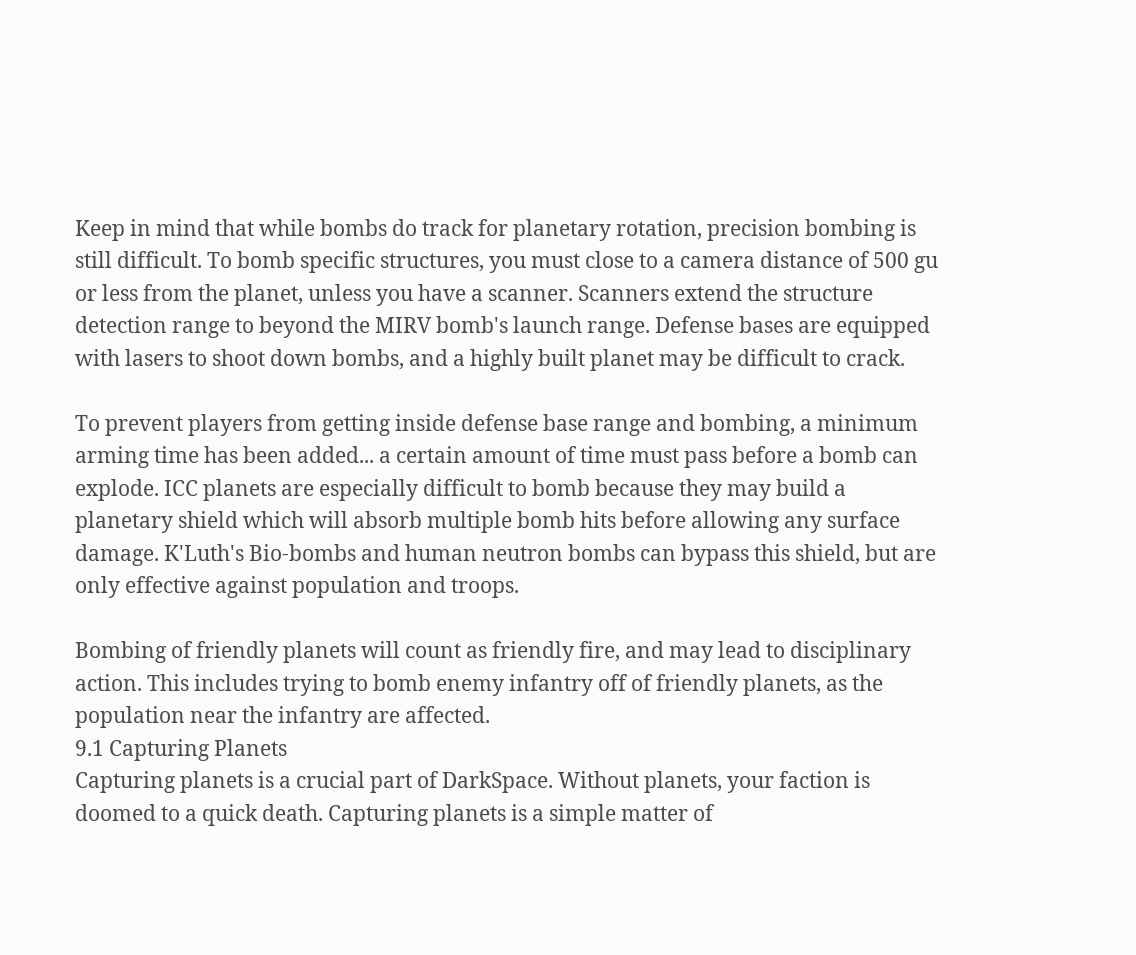Keep in mind that while bombs do track for planetary rotation, precision bombing is still difficult. To bomb specific structures, you must close to a camera distance of 500 gu or less from the planet, unless you have a scanner. Scanners extend the structure detection range to beyond the MIRV bomb's launch range. Defense bases are equipped with lasers to shoot down bombs, and a highly built planet may be difficult to crack.

To prevent players from getting inside defense base range and bombing, a minimum arming time has been added... a certain amount of time must pass before a bomb can explode. ICC planets are especially difficult to bomb because they may build a planetary shield which will absorb multiple bomb hits before allowing any surface damage. K'Luth's Bio-bombs and human neutron bombs can bypass this shield, but are only effective against population and troops.

Bombing of friendly planets will count as friendly fire, and may lead to disciplinary action. This includes trying to bomb enemy infantry off of friendly planets, as the population near the infantry are affected.
9.1 Capturing Planets
Capturing planets is a crucial part of DarkSpace. Without planets, your faction is doomed to a quick death. Capturing planets is a simple matter of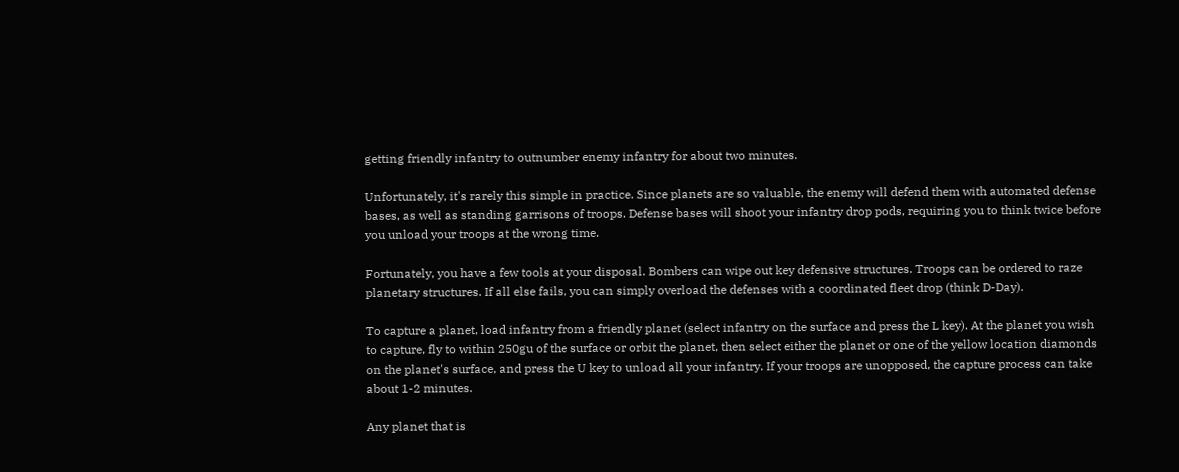getting friendly infantry to outnumber enemy infantry for about two minutes.

Unfortunately, it's rarely this simple in practice. Since planets are so valuable, the enemy will defend them with automated defense bases, as well as standing garrisons of troops. Defense bases will shoot your infantry drop pods, requiring you to think twice before you unload your troops at the wrong time.

Fortunately, you have a few tools at your disposal. Bombers can wipe out key defensive structures. Troops can be ordered to raze planetary structures. If all else fails, you can simply overload the defenses with a coordinated fleet drop (think D-Day).

To capture a planet, load infantry from a friendly planet (select infantry on the surface and press the L key). At the planet you wish to capture, fly to within 250gu of the surface or orbit the planet, then select either the planet or one of the yellow location diamonds on the planet's surface, and press the U key to unload all your infantry. If your troops are unopposed, the capture process can take about 1-2 minutes.

Any planet that is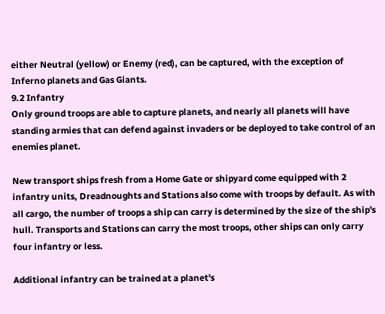either Neutral (yellow) or Enemy (red), can be captured, with the exception of Inferno planets and Gas Giants.
9.2 Infantry
Only ground troops are able to capture planets, and nearly all planets will have standing armies that can defend against invaders or be deployed to take control of an enemies planet.

New transport ships fresh from a Home Gate or shipyard come equipped with 2 infantry units, Dreadnoughts and Stations also come with troops by default. As with all cargo, the number of troops a ship can carry is determined by the size of the ship's hull. Transports and Stations can carry the most troops, other ships can only carry four infantry or less.

Additional infantry can be trained at a planet's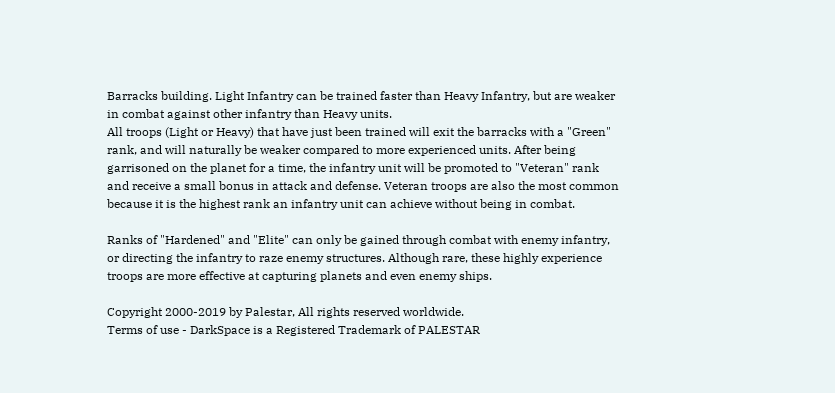Barracks building. Light Infantry can be trained faster than Heavy Infantry, but are weaker in combat against other infantry than Heavy units.
All troops (Light or Heavy) that have just been trained will exit the barracks with a "Green" rank, and will naturally be weaker compared to more experienced units. After being garrisoned on the planet for a time, the infantry unit will be promoted to "Veteran" rank and receive a small bonus in attack and defense. Veteran troops are also the most common because it is the highest rank an infantry unit can achieve without being in combat.

Ranks of "Hardened" and "Elite" can only be gained through combat with enemy infantry, or directing the infantry to raze enemy structures. Although rare, these highly experience troops are more effective at capturing planets and even enemy ships.

Copyright 2000-2019 by Palestar, All rights reserved worldwide.
Terms of use - DarkSpace is a Registered Trademark of PALESTAR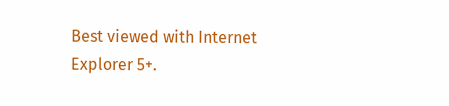Best viewed with Internet Explorer 5+.